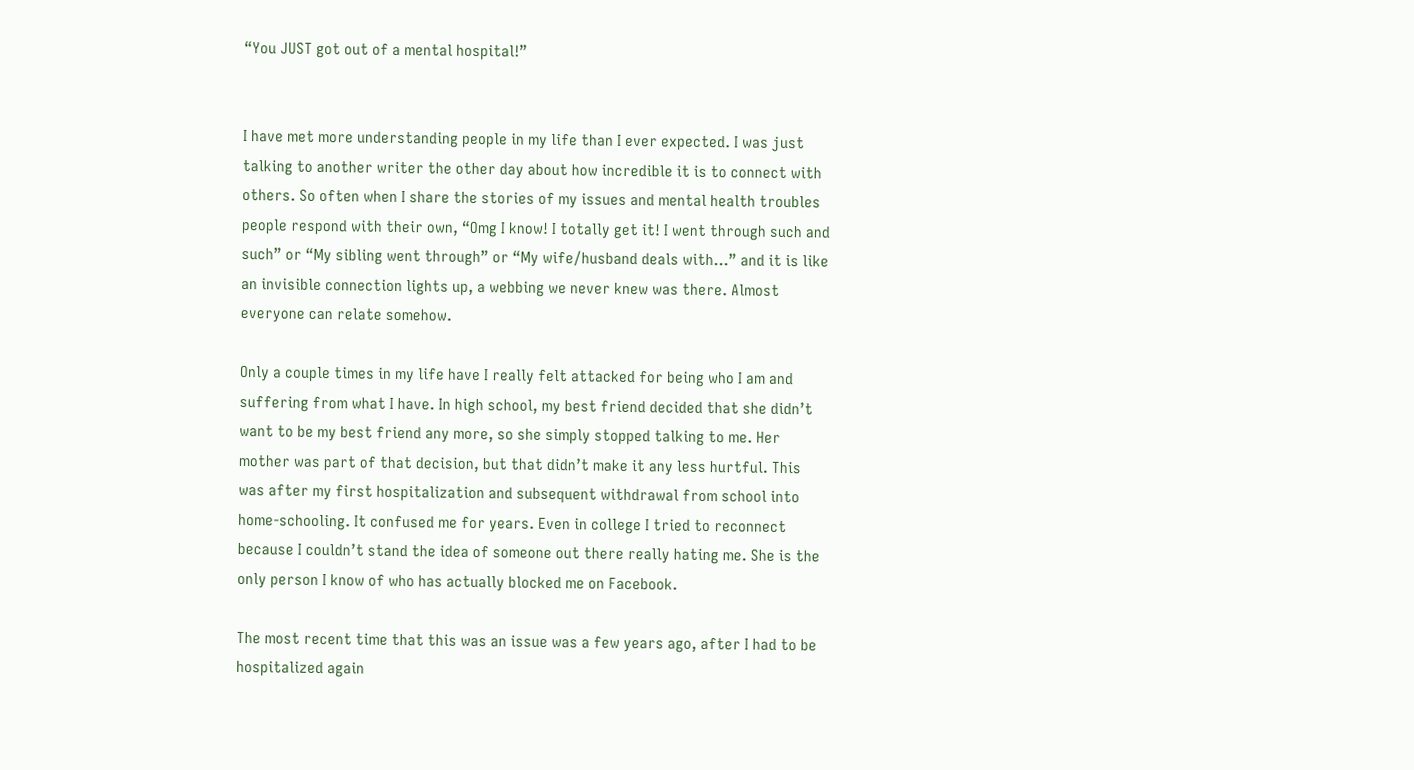“You JUST got out of a mental hospital!”


I have met more understanding people in my life than I ever expected. I was just talking to another writer the other day about how incredible it is to connect with others. So often when I share the stories of my issues and mental health troubles people respond with their own, “Omg I know! I totally get it! I went through such and such” or “My sibling went through” or “My wife/husband deals with…” and it is like an invisible connection lights up, a webbing we never knew was there. Almost everyone can relate somehow.

Only a couple times in my life have I really felt attacked for being who I am and suffering from what I have. In high school, my best friend decided that she didn’t want to be my best friend any more, so she simply stopped talking to me. Her mother was part of that decision, but that didn’t make it any less hurtful. This was after my first hospitalization and subsequent withdrawal from school into home-schooling. It confused me for years. Even in college I tried to reconnect because I couldn’t stand the idea of someone out there really hating me. She is the only person I know of who has actually blocked me on Facebook.

The most recent time that this was an issue was a few years ago, after I had to be hospitalized again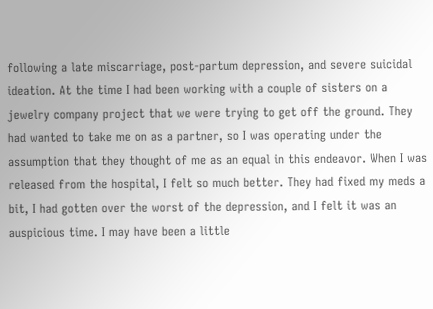following a late miscarriage, post-partum depression, and severe suicidal ideation. At the time I had been working with a couple of sisters on a jewelry company project that we were trying to get off the ground. They had wanted to take me on as a partner, so I was operating under the assumption that they thought of me as an equal in this endeavor. When I was released from the hospital, I felt so much better. They had fixed my meds a bit, I had gotten over the worst of the depression, and I felt it was an auspicious time. I may have been a little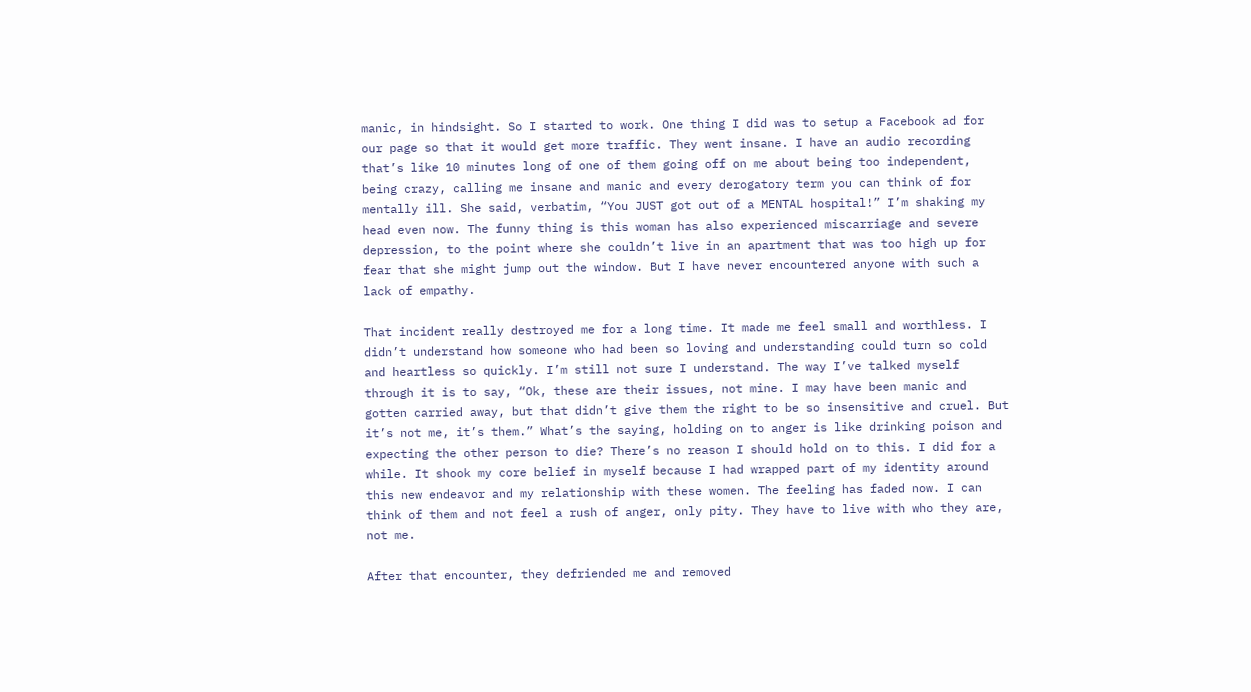manic, in hindsight. So I started to work. One thing I did was to setup a Facebook ad for our page so that it would get more traffic. They went insane. I have an audio recording that’s like 10 minutes long of one of them going off on me about being too independent, being crazy, calling me insane and manic and every derogatory term you can think of for mentally ill. She said, verbatim, “You JUST got out of a MENTAL hospital!” I’m shaking my head even now. The funny thing is this woman has also experienced miscarriage and severe depression, to the point where she couldn’t live in an apartment that was too high up for fear that she might jump out the window. But I have never encountered anyone with such a lack of empathy.

That incident really destroyed me for a long time. It made me feel small and worthless. I didn’t understand how someone who had been so loving and understanding could turn so cold and heartless so quickly. I’m still not sure I understand. The way I’ve talked myself through it is to say, “Ok, these are their issues, not mine. I may have been manic and gotten carried away, but that didn’t give them the right to be so insensitive and cruel. But it’s not me, it’s them.” What’s the saying, holding on to anger is like drinking poison and expecting the other person to die? There’s no reason I should hold on to this. I did for a while. It shook my core belief in myself because I had wrapped part of my identity around this new endeavor and my relationship with these women. The feeling has faded now. I can think of them and not feel a rush of anger, only pity. They have to live with who they are, not me.

After that encounter, they defriended me and removed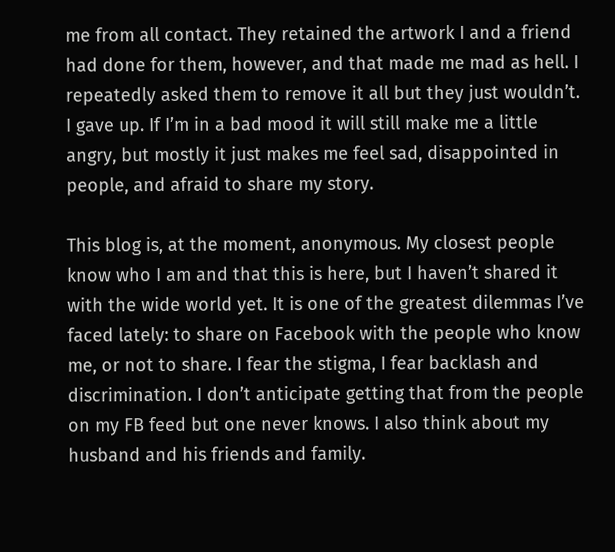me from all contact. They retained the artwork I and a friend had done for them, however, and that made me mad as hell. I repeatedly asked them to remove it all but they just wouldn’t. I gave up. If I’m in a bad mood it will still make me a little angry, but mostly it just makes me feel sad, disappointed in people, and afraid to share my story.

This blog is, at the moment, anonymous. My closest people know who I am and that this is here, but I haven’t shared it with the wide world yet. It is one of the greatest dilemmas I’ve faced lately: to share on Facebook with the people who know me, or not to share. I fear the stigma, I fear backlash and discrimination. I don’t anticipate getting that from the people on my FB feed but one never knows. I also think about my husband and his friends and family.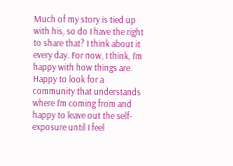Much of my story is tied up with his, so do I have the right to share that? I think about it every day. For now, I think, I’m happy with how things are. Happy to look for a community that understands where I’m coming from and happy to leave out the self-exposure until I feel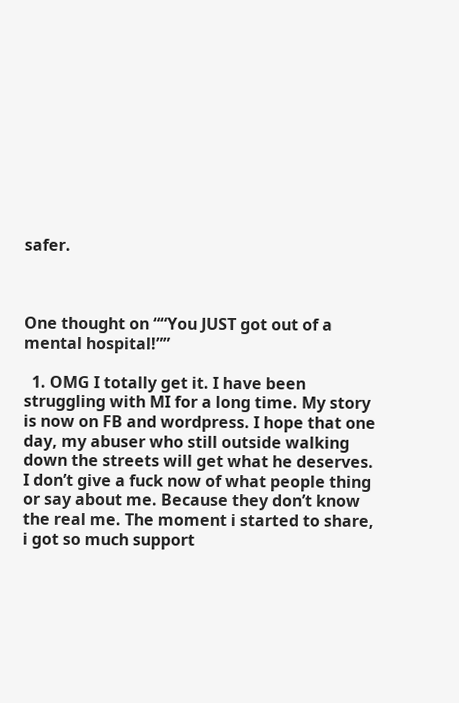safer.



One thought on ““You JUST got out of a mental hospital!””

  1. OMG I totally get it. I have been struggling with MI for a long time. My story is now on FB and wordpress. I hope that one day, my abuser who still outside walking down the streets will get what he deserves. I don’t give a fuck now of what people thing or say about me. Because they don’t know the real me. The moment i started to share, i got so much support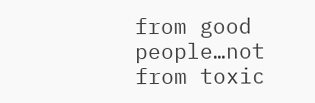from good people…not from toxic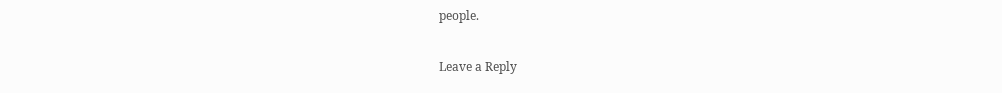people.

Leave a Reply